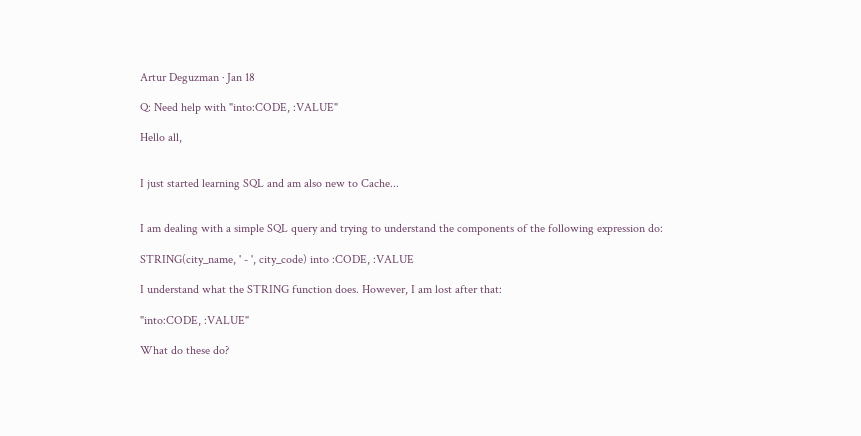Artur Deguzman · Jan 18

Q: Need help with "into:CODE, :VALUE"

Hello all,


I just started learning SQL and am also new to Cache...


I am dealing with a simple SQL query and trying to understand the components of the following expression do:

STRING(city_name, ' - ', city_code) into :CODE, :VALUE

I understand what the STRING function does. However, I am lost after that:

"into:CODE, :VALUE"

What do these do?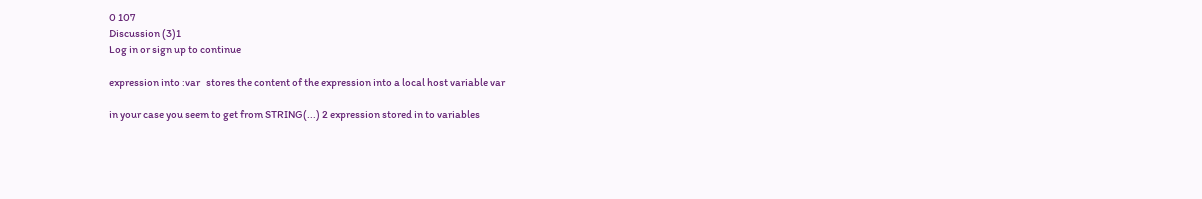0 107
Discussion (3)1
Log in or sign up to continue

expression into :var   stores the content of the expression into a local host variable var

in your case you seem to get from STRING(...) 2 expression stored in to variables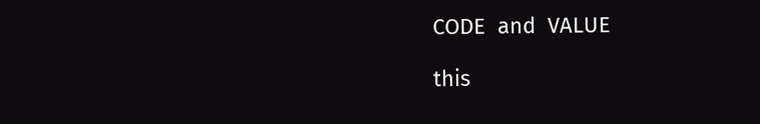CODE  and  VALUE

this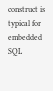construct is typical for embedded SQL